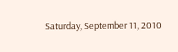Saturday, September 11, 2010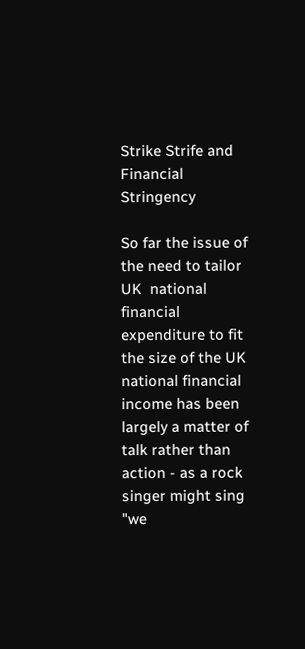Strike Strife and Financial Stringency

So far the issue of the need to tailor UK  national financial  expenditure to fit the size of the UK national financial income has been largely a matter of talk rather than action - as a rock singer might sing "we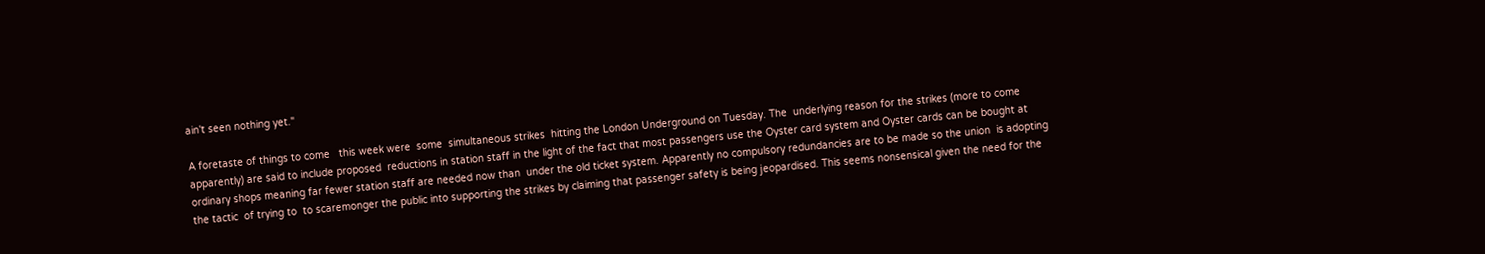ain't seen nothing yet."

A foretaste of things to come   this week were  some  simultaneous strikes  hitting the London Underground on Tuesday. The  underlying reason for the strikes (more to come apparently) are said to include proposed  reductions in station staff in the light of the fact that most passengers use the Oyster card system and Oyster cards can be bought at ordinary shops meaning far fewer station staff are needed now than  under the old ticket system. Apparently no compulsory redundancies are to be made so the union  is adopting the tactic  of trying to  to scaremonger the public into supporting the strikes by claiming that passenger safety is being jeopardised. This seems nonsensical given the need for the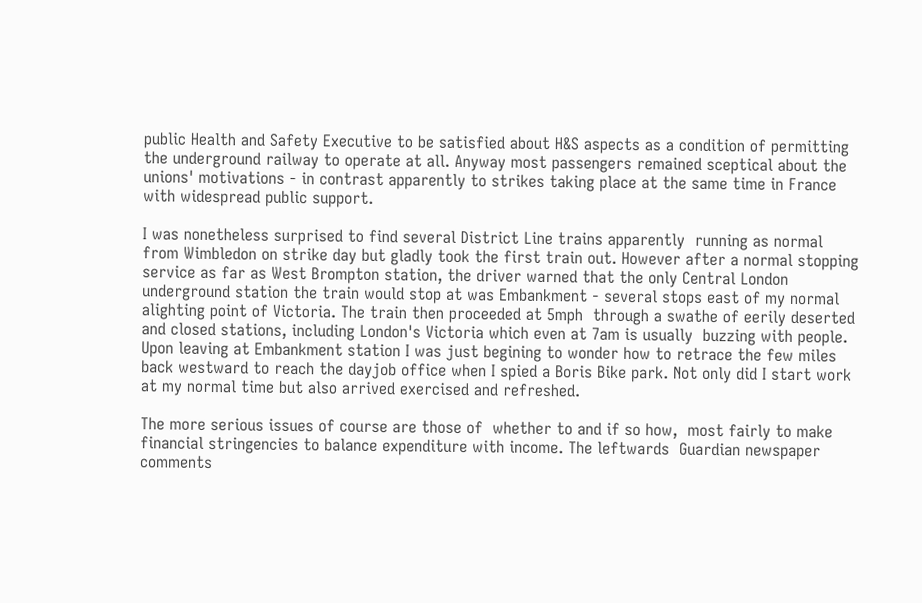public Health and Safety Executive to be satisfied about H&S aspects as a condition of permitting the underground railway to operate at all. Anyway most passengers remained sceptical about the unions' motivations - in contrast apparently to strikes taking place at the same time in France with widespread public support.

I was nonetheless surprised to find several District Line trains apparently  running as normal  from Wimbledon on strike day but gladly took the first train out. However after a normal stopping service as far as West Brompton station, the driver warned that the only Central London underground station the train would stop at was Embankment - several stops east of my normal alighting point of Victoria. The train then proceeded at 5mph  through a swathe of eerily deserted and closed stations, including London's Victoria which even at 7am is usually  buzzing with people.  Upon leaving at Embankment station I was just begining to wonder how to retrace the few miles back westward to reach the dayjob office when I spied a Boris Bike park. Not only did I start work at my normal time but also arrived exercised and refreshed.

The more serious issues of course are those of  whether to and if so how,  most fairly to make financial stringencies to balance expenditure with income. The leftwards  Guardian newspaper comments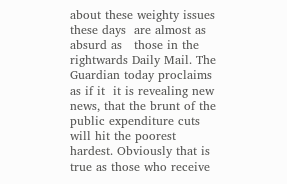about these weighty issues  these days  are almost as absurd as   those in the rightwards Daily Mail. The Guardian today proclaims as if it  it is revealing new news, that the brunt of the  public expenditure cuts will hit the poorest hardest. Obviously that is true as those who receive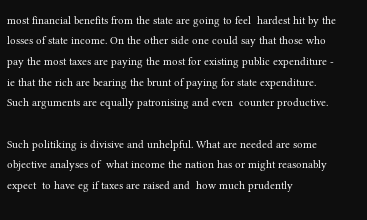most financial benefits from the state are going to feel  hardest hit by the  losses of state income. On the other side one could say that those who pay the most taxes are paying the most for existing public expenditure - ie that the rich are bearing the brunt of paying for state expenditure.  Such arguments are equally patronising and even  counter productive.

Such politiking is divisive and unhelpful. What are needed are some objective analyses of  what income the nation has or might reasonably  expect  to have eg if taxes are raised and  how much prudently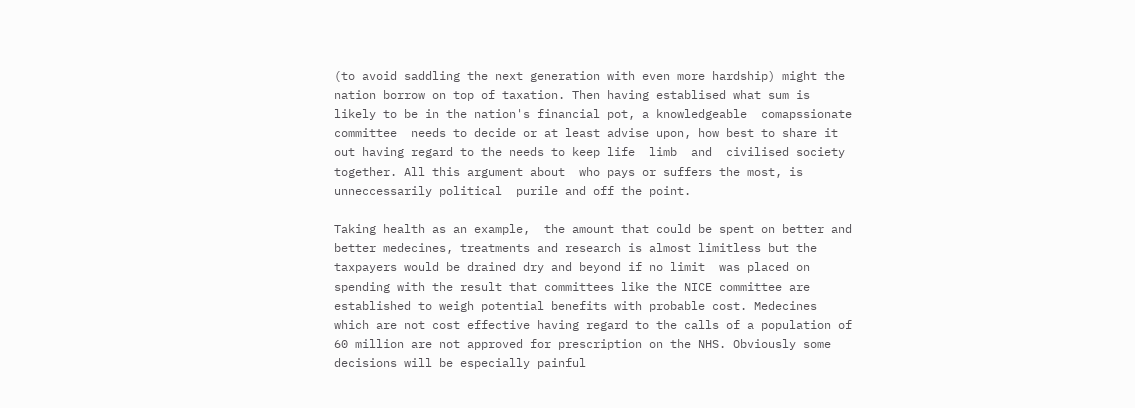(to avoid saddling the next generation with even more hardship) might the nation borrow on top of taxation. Then having establised what sum is likely to be in the nation's financial pot, a knowledgeable  comapssionate  committee  needs to decide or at least advise upon, how best to share it out having regard to the needs to keep life  limb  and  civilised society together. All this argument about  who pays or suffers the most, is unneccessarily political  purile and off the point.

Taking health as an example,  the amount that could be spent on better and better medecines, treatments and research is almost limitless but the taxpayers would be drained dry and beyond if no limit  was placed on spending with the result that committees like the NICE committee are established to weigh potential benefits with probable cost. Medecines which are not cost effective having regard to the calls of a population of 60 million are not approved for prescription on the NHS. Obviously some decisions will be especially painful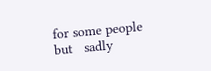for some people but   sadly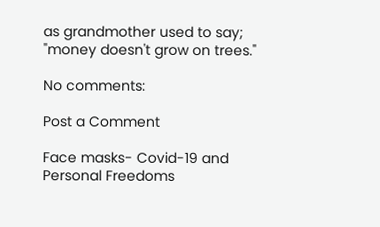as grandmother used to say; "money doesn't grow on trees."

No comments:

Post a Comment

Face masks- Covid-19 and Personal Freedoms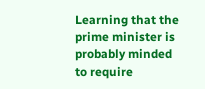Learning that the  prime minister is probably minded to require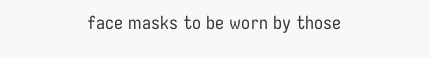face masks to be worn by those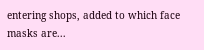entering shops, added to which face masks are...